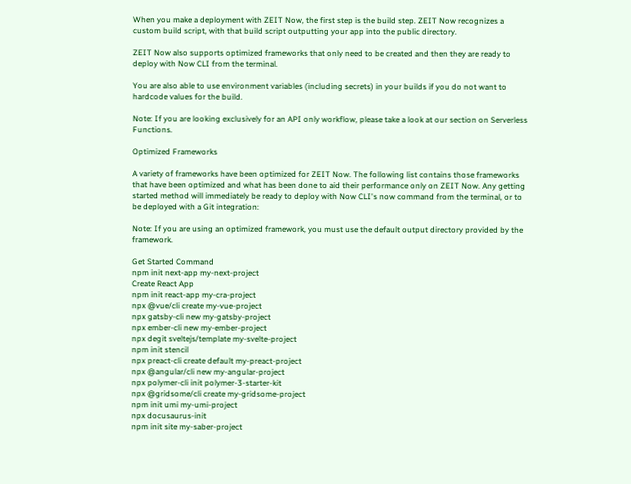When you make a deployment with ZEIT Now, the first step is the build step. ZEIT Now recognizes a custom build script, with that build script outputting your app into the public directory.

ZEIT Now also supports optimized frameworks that only need to be created and then they are ready to deploy with Now CLI from the terminal.

You are also able to use environment variables (including secrets) in your builds if you do not want to hardcode values for the build.

Note: If you are looking exclusively for an API only workflow, please take a look at our section on Serverless Functions.

Optimized Frameworks

A variety of frameworks have been optimized for ZEIT Now. The following list contains those frameworks that have been optimized and what has been done to aid their performance only on ZEIT Now. Any getting started method will immediately be ready to deploy with Now CLI's now command from the terminal, or to be deployed with a Git integration:

Note: If you are using an optimized framework, you must use the default output directory provided by the framework.

Get Started Command
npm init next-app my-next-project
Create React App
npm init react-app my-cra-project
npx @vue/cli create my-vue-project
npx gatsby-cli new my-gatsby-project
npx ember-cli new my-ember-project
npx degit sveltejs/template my-svelte-project
npm init stencil
npx preact-cli create default my-preact-project
npx @angular/cli new my-angular-project
npx polymer-cli init polymer-3-starter-kit
npx @gridsome/cli create my-gridsome-project
npm init umi my-umi-project
npx docusaurus-init
npm init site my-saber-project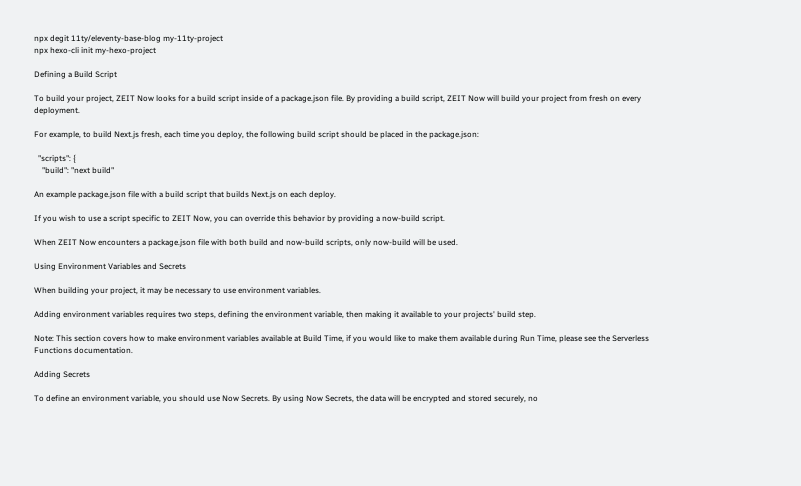npx degit 11ty/eleventy-base-blog my-11ty-project
npx hexo-cli init my-hexo-project

Defining a Build Script

To build your project, ZEIT Now looks for a build script inside of a package.json file. By providing a build script, ZEIT Now will build your project from fresh on every deployment.

For example, to build Next.js fresh, each time you deploy, the following build script should be placed in the package.json:

  "scripts": {
    "build": "next build"

An example package.json file with a build script that builds Next.js on each deploy.

If you wish to use a script specific to ZEIT Now, you can override this behavior by providing a now-build script.

When ZEIT Now encounters a package.json file with both build and now-build scripts, only now-build will be used.

Using Environment Variables and Secrets

When building your project, it may be necessary to use environment variables.

Adding environment variables requires two steps, defining the environment variable, then making it available to your projects' build step.

Note: This section covers how to make environment variables available at Build Time, if you would like to make them available during Run Time, please see the Serverless Functions documentation.

Adding Secrets

To define an environment variable, you should use Now Secrets. By using Now Secrets, the data will be encrypted and stored securely, no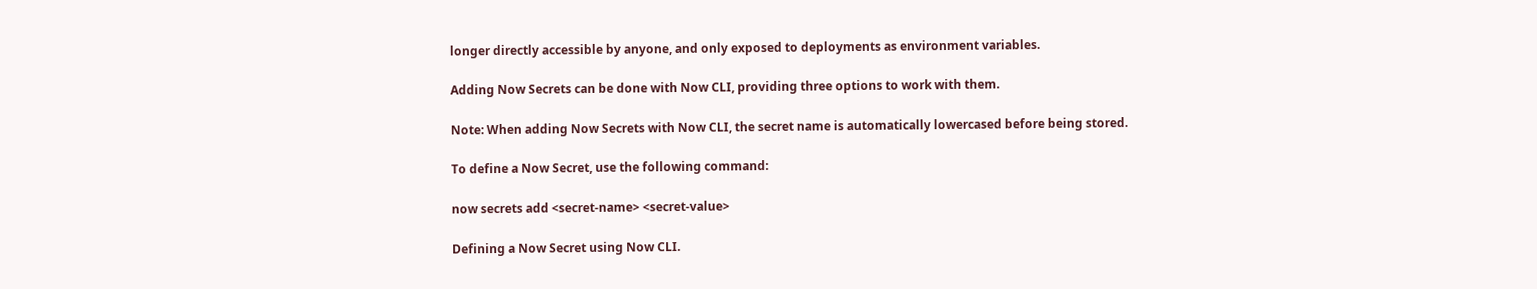longer directly accessible by anyone, and only exposed to deployments as environment variables.

Adding Now Secrets can be done with Now CLI, providing three options to work with them.

Note: When adding Now Secrets with Now CLI, the secret name is automatically lowercased before being stored.

To define a Now Secret, use the following command:

now secrets add <secret-name> <secret-value>

Defining a Now Secret using Now CLI.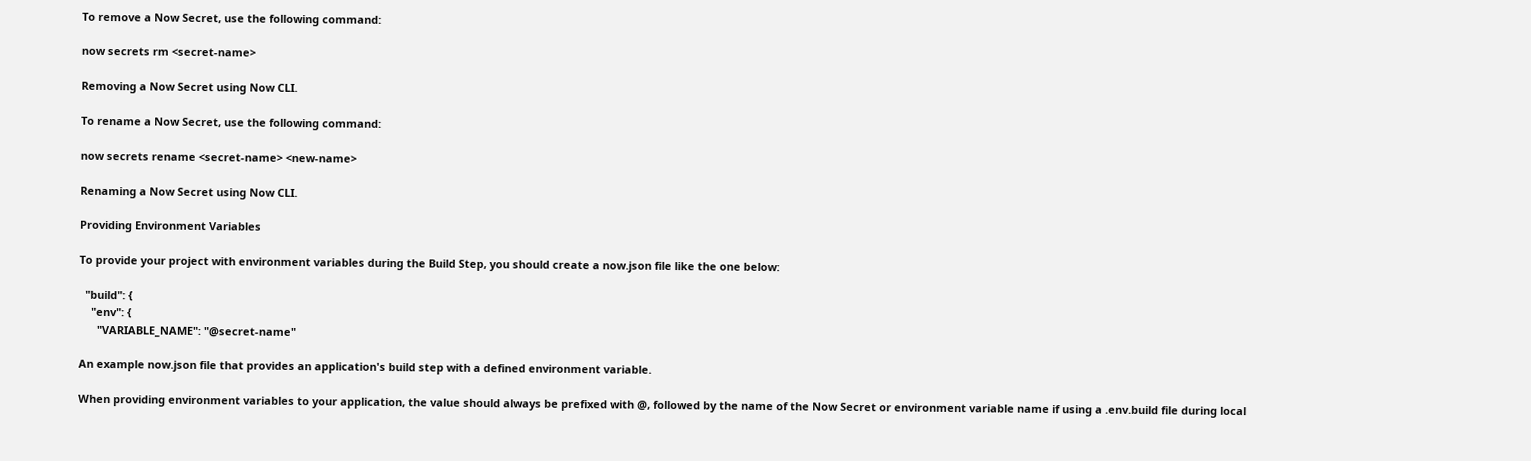To remove a Now Secret, use the following command:

now secrets rm <secret-name>

Removing a Now Secret using Now CLI.

To rename a Now Secret, use the following command:

now secrets rename <secret-name> <new-name>

Renaming a Now Secret using Now CLI.

Providing Environment Variables

To provide your project with environment variables during the Build Step, you should create a now.json file like the one below:

  "build": {
    "env": {
      "VARIABLE_NAME": "@secret-name"

An example now.json file that provides an application's build step with a defined environment variable.

When providing environment variables to your application, the value should always be prefixed with @, followed by the name of the Now Secret or environment variable name if using a .env.build file during local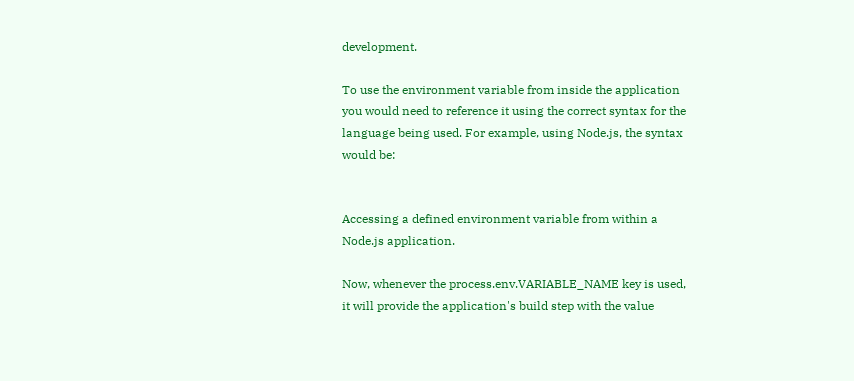development.

To use the environment variable from inside the application you would need to reference it using the correct syntax for the language being used. For example, using Node.js, the syntax would be:


Accessing a defined environment variable from within a Node.js application.

Now, whenever the process.env.VARIABLE_NAME key is used, it will provide the application's build step with the value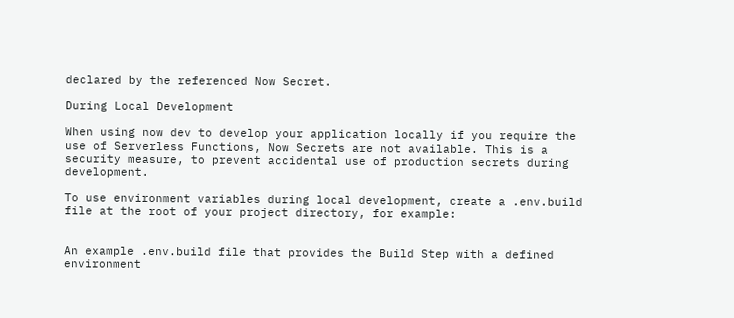declared by the referenced Now Secret.

During Local Development

When using now dev to develop your application locally if you require the use of Serverless Functions, Now Secrets are not available. This is a security measure, to prevent accidental use of production secrets during development.

To use environment variables during local development, create a .env.build file at the root of your project directory, for example:


An example .env.build file that provides the Build Step with a defined environment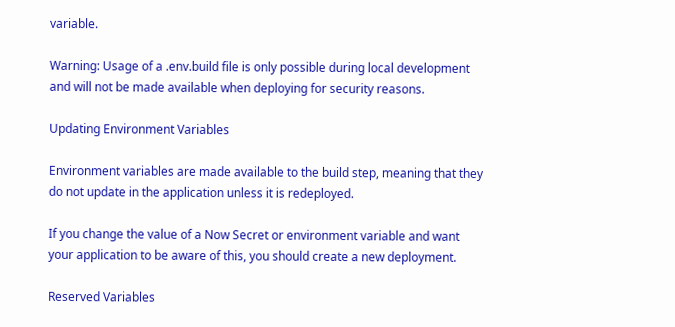variable.

Warning: Usage of a .env.build file is only possible during local development and will not be made available when deploying for security reasons.

Updating Environment Variables

Environment variables are made available to the build step, meaning that they do not update in the application unless it is redeployed.

If you change the value of a Now Secret or environment variable and want your application to be aware of this, you should create a new deployment.

Reserved Variables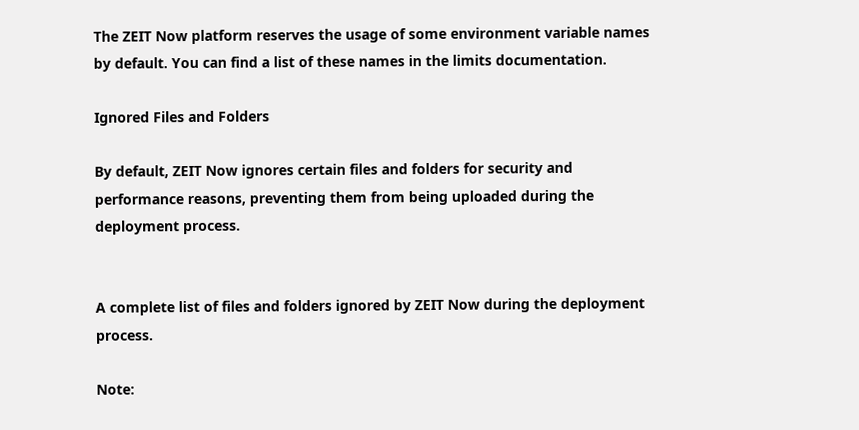The ZEIT Now platform reserves the usage of some environment variable names by default. You can find a list of these names in the limits documentation.

Ignored Files and Folders

By default, ZEIT Now ignores certain files and folders for security and performance reasons, preventing them from being uploaded during the deployment process.


A complete list of files and folders ignored by ZEIT Now during the deployment process.

Note: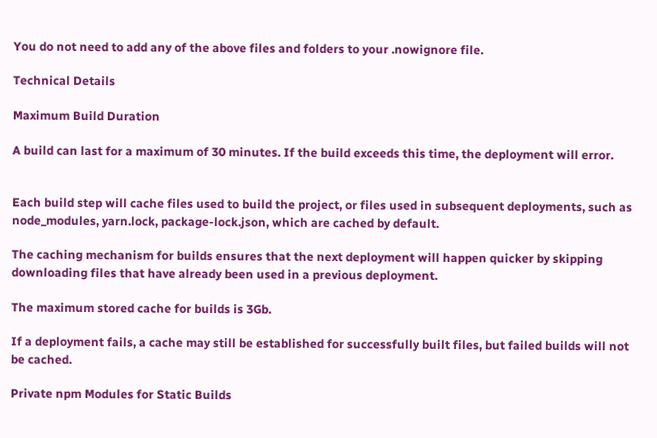You do not need to add any of the above files and folders to your .nowignore file.

Technical Details

Maximum Build Duration

A build can last for a maximum of 30 minutes. If the build exceeds this time, the deployment will error.


Each build step will cache files used to build the project, or files used in subsequent deployments, such as node_modules, yarn.lock, package-lock.json, which are cached by default.

The caching mechanism for builds ensures that the next deployment will happen quicker by skipping downloading files that have already been used in a previous deployment.

The maximum stored cache for builds is 3Gb.

If a deployment fails, a cache may still be established for successfully built files, but failed builds will not be cached.

Private npm Modules for Static Builds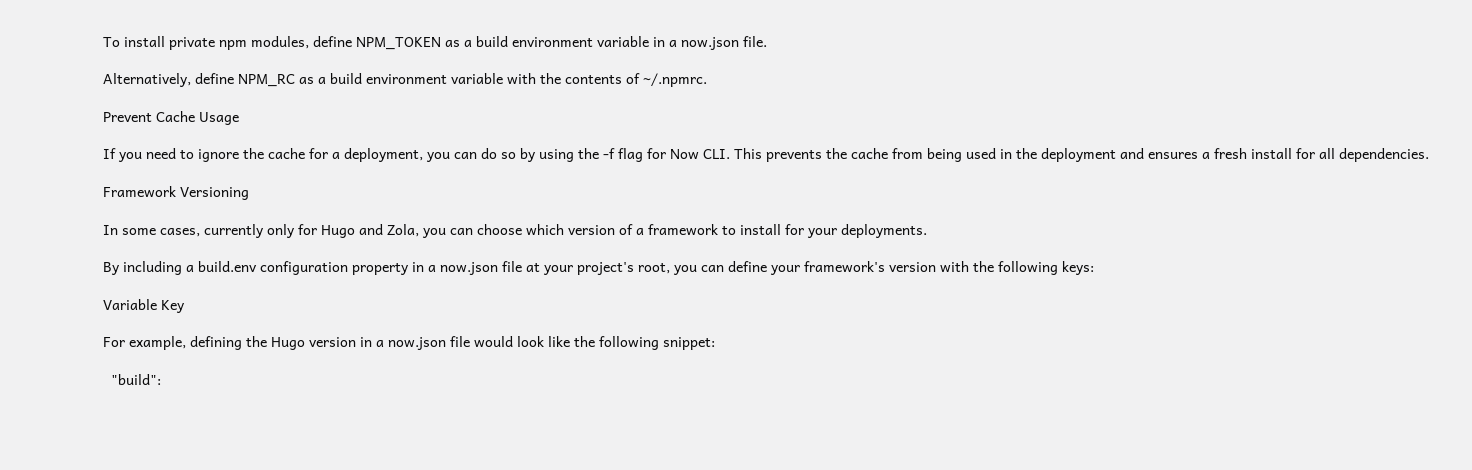To install private npm modules, define NPM_TOKEN as a build environment variable in a now.json file.

Alternatively, define NPM_RC as a build environment variable with the contents of ~/.npmrc.

Prevent Cache Usage

If you need to ignore the cache for a deployment, you can do so by using the -f flag for Now CLI. This prevents the cache from being used in the deployment and ensures a fresh install for all dependencies.

Framework Versioning

In some cases, currently only for Hugo and Zola, you can choose which version of a framework to install for your deployments.

By including a build.env configuration property in a now.json file at your project's root, you can define your framework's version with the following keys:

Variable Key

For example, defining the Hugo version in a now.json file would look like the following snippet:

  "build":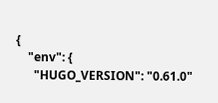{
    "env": {
      "HUGO_VERSION": "0.61.0"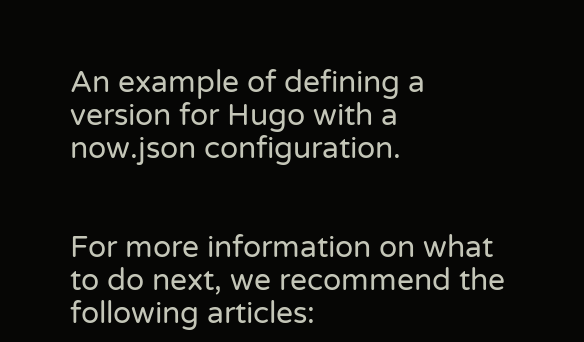An example of defining a version for Hugo with a now.json configuration.


For more information on what to do next, we recommend the following articles: